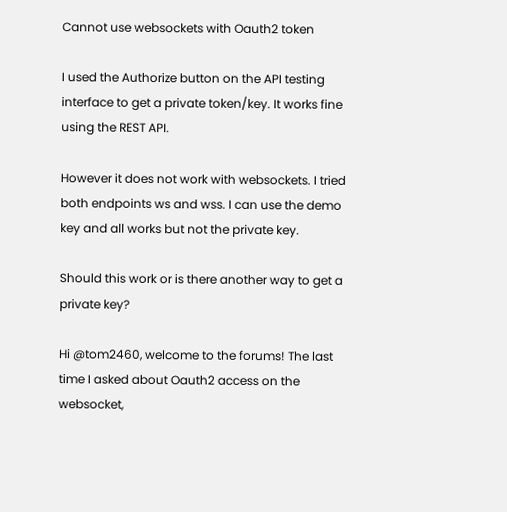Cannot use websockets with Oauth2 token

I used the Authorize button on the API testing interface to get a private token/key. It works fine using the REST API.

However it does not work with websockets. I tried both endpoints ws and wss. I can use the demo key and all works but not the private key.

Should this work or is there another way to get a private key?

Hi @tom2460, welcome to the forums! The last time I asked about Oauth2 access on the websocket,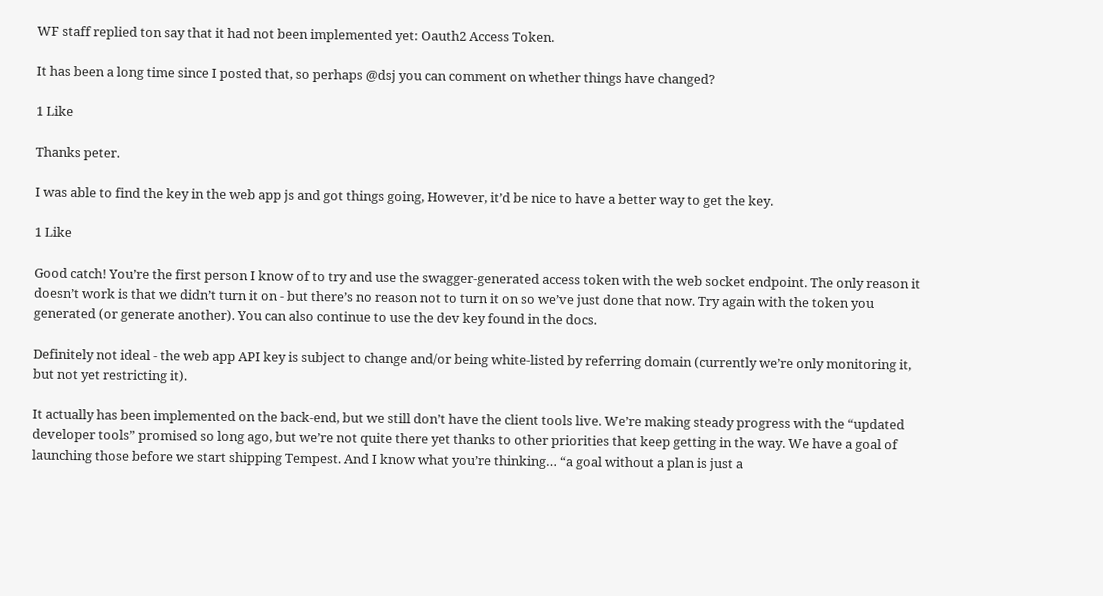WF staff replied ton say that it had not been implemented yet: Oauth2 Access Token.

It has been a long time since I posted that, so perhaps @dsj you can comment on whether things have changed?

1 Like

Thanks peter.

I was able to find the key in the web app js and got things going, However, it’d be nice to have a better way to get the key.

1 Like

Good catch! You’re the first person I know of to try and use the swagger-generated access token with the web socket endpoint. The only reason it doesn’t work is that we didn’t turn it on - but there’s no reason not to turn it on so we’ve just done that now. Try again with the token you generated (or generate another). You can also continue to use the dev key found in the docs.

Definitely not ideal - the web app API key is subject to change and/or being white-listed by referring domain (currently we’re only monitoring it, but not yet restricting it).

It actually has been implemented on the back-end, but we still don’t have the client tools live. We’re making steady progress with the “updated developer tools” promised so long ago, but we’re not quite there yet thanks to other priorities that keep getting in the way. We have a goal of launching those before we start shipping Tempest. And I know what you’re thinking… “a goal without a plan is just a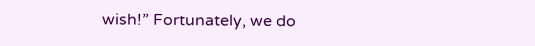wish!” Fortunately, we do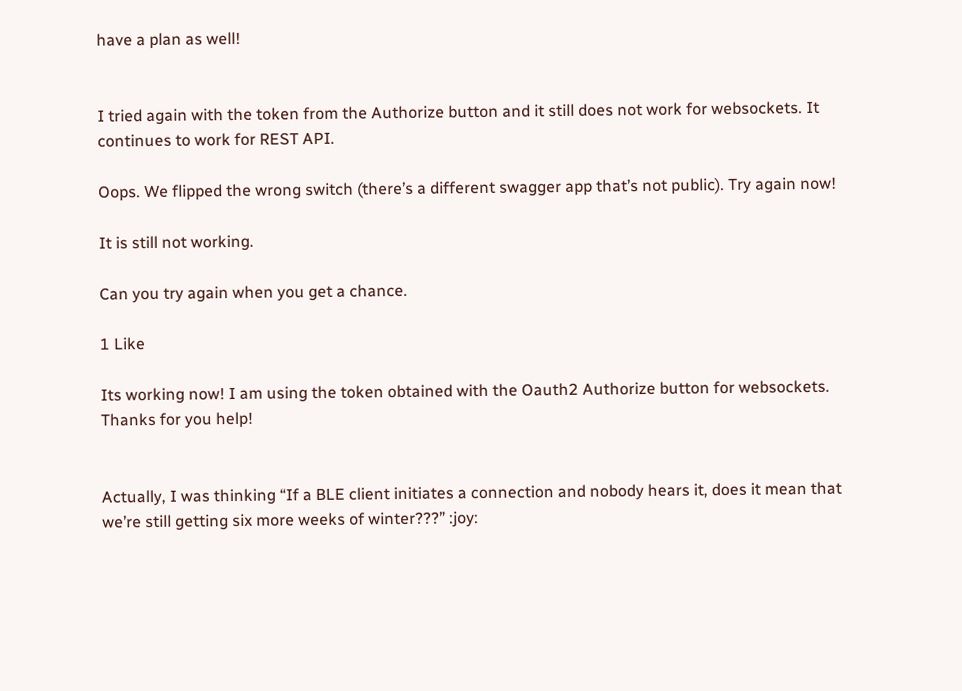have a plan as well!


I tried again with the token from the Authorize button and it still does not work for websockets. It continues to work for REST API.

Oops. We flipped the wrong switch (there’s a different swagger app that’s not public). Try again now!

It is still not working.

Can you try again when you get a chance.

1 Like

Its working now! I am using the token obtained with the Oauth2 Authorize button for websockets.
Thanks for you help!


Actually, I was thinking “If a BLE client initiates a connection and nobody hears it, does it mean that we’re still getting six more weeks of winter???” :joy: